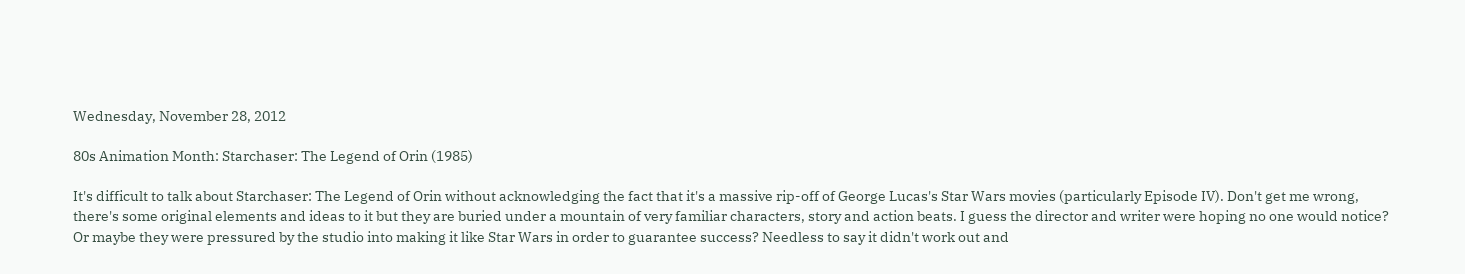Wednesday, November 28, 2012

80s Animation Month: Starchaser: The Legend of Orin (1985)

It's difficult to talk about Starchaser: The Legend of Orin without acknowledging the fact that it's a massive rip-off of George Lucas's Star Wars movies (particularly Episode IV). Don't get me wrong, there's some original elements and ideas to it but they are buried under a mountain of very familiar characters, story and action beats. I guess the director and writer were hoping no one would notice? Or maybe they were pressured by the studio into making it like Star Wars in order to guarantee success? Needless to say it didn't work out and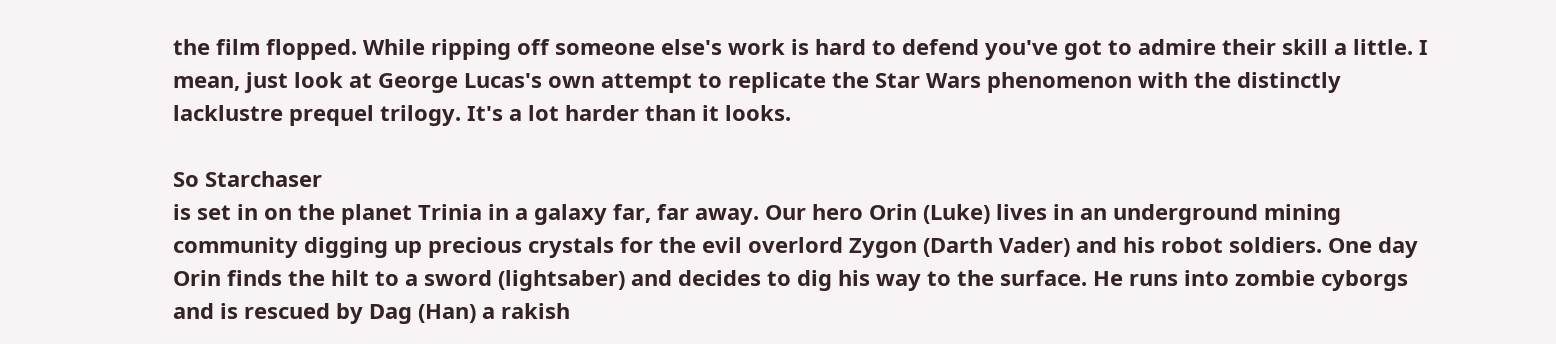the film flopped. While ripping off someone else's work is hard to defend you've got to admire their skill a little. I mean, just look at George Lucas's own attempt to replicate the Star Wars phenomenon with the distinctly lacklustre prequel trilogy. It's a lot harder than it looks.

So Starchaser
is set in on the planet Trinia in a galaxy far, far away. Our hero Orin (Luke) lives in an underground mining community digging up precious crystals for the evil overlord Zygon (Darth Vader) and his robot soldiers. One day Orin finds the hilt to a sword (lightsaber) and decides to dig his way to the surface. He runs into zombie cyborgs and is rescued by Dag (Han) a rakish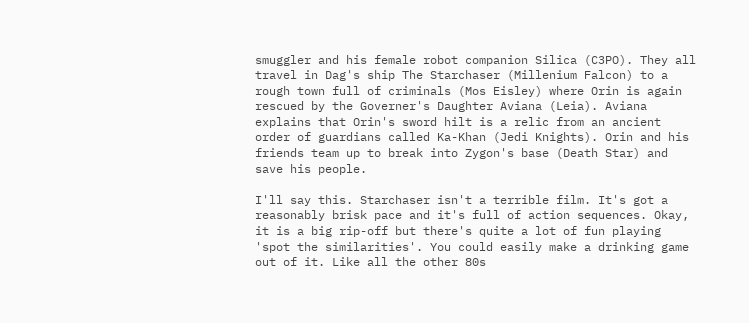smuggler and his female robot companion Silica (C3PO). They all travel in Dag's ship The Starchaser (Millenium Falcon) to a rough town full of criminals (Mos Eisley) where Orin is again rescued by the Governer's Daughter Aviana (Leia). Aviana explains that Orin's sword hilt is a relic from an ancient order of guardians called Ka-Khan (Jedi Knights). Orin and his friends team up to break into Zygon's base (Death Star) and save his people.

I'll say this. Starchaser isn't a terrible film. It's got a reasonably brisk pace and it's full of action sequences. Okay, it is a big rip-off but there's quite a lot of fun playing 'spot the similarities'. You could easily make a drinking game out of it. Like all the other 80s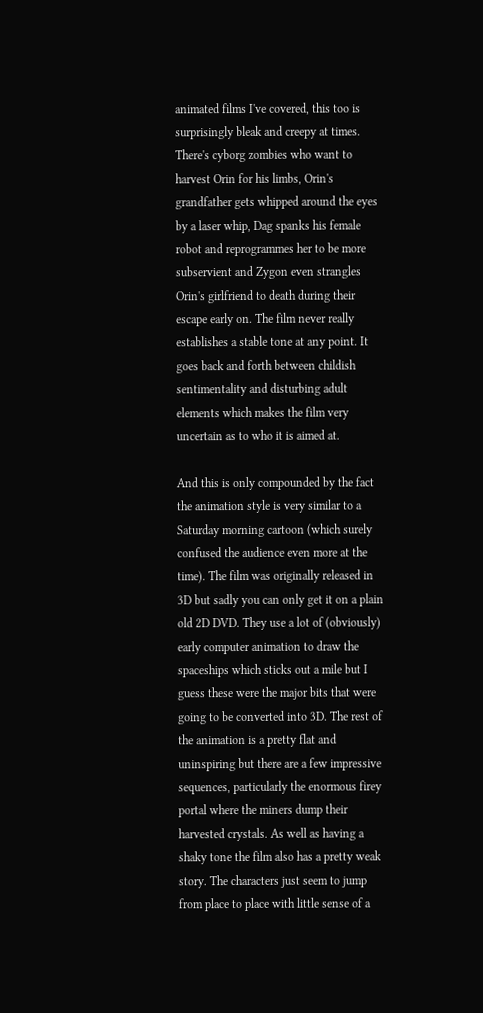animated films I've covered, this too is surprisingly bleak and creepy at times. There's cyborg zombies who want to harvest Orin for his limbs, Orin's grandfather gets whipped around the eyes by a laser whip, Dag spanks his female robot and reprogrammes her to be more subservient and Zygon even strangles Orin's girlfriend to death during their escape early on. The film never really establishes a stable tone at any point. It goes back and forth between childish sentimentality and disturbing adult elements which makes the film very uncertain as to who it is aimed at.

And this is only compounded by the fact the animation style is very similar to a Saturday morning cartoon (which surely confused the audience even more at the time). The film was originally released in 3D but sadly you can only get it on a plain old 2D DVD. They use a lot of (obviously) early computer animation to draw the spaceships which sticks out a mile but I guess these were the major bits that were going to be converted into 3D. The rest of the animation is a pretty flat and uninspiring but there are a few impressive sequences, particularly the enormous firey portal where the miners dump their harvested crystals. As well as having a shaky tone the film also has a pretty weak story. The characters just seem to jump from place to place with little sense of a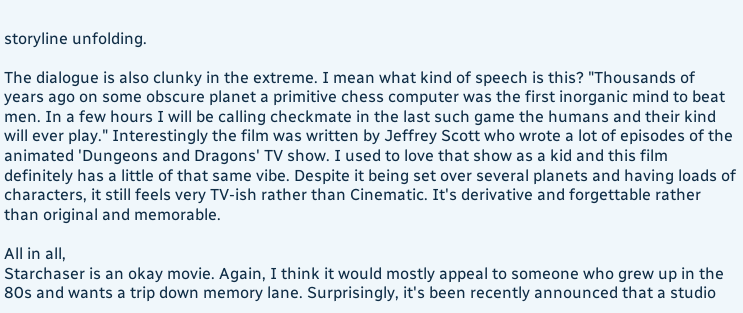storyline unfolding.

The dialogue is also clunky in the extreme. I mean what kind of speech is this? "Thousands of years ago on some obscure planet a primitive chess computer was the first inorganic mind to beat men. In a few hours I will be calling checkmate in the last such game the humans and their kind will ever play." Interestingly the film was written by Jeffrey Scott who wrote a lot of episodes of the animated 'Dungeons and Dragons' TV show. I used to love that show as a kid and this film definitely has a little of that same vibe. Despite it being set over several planets and having loads of characters, it still feels very TV-ish rather than Cinematic. It's derivative and forgettable rather than original and memorable.

All in all,
Starchaser is an okay movie. Again, I think it would mostly appeal to someone who grew up in the 80s and wants a trip down memory lane. Surprisingly, it's been recently announced that a studio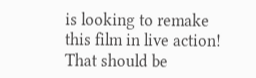is looking to remake this film in live action! That should be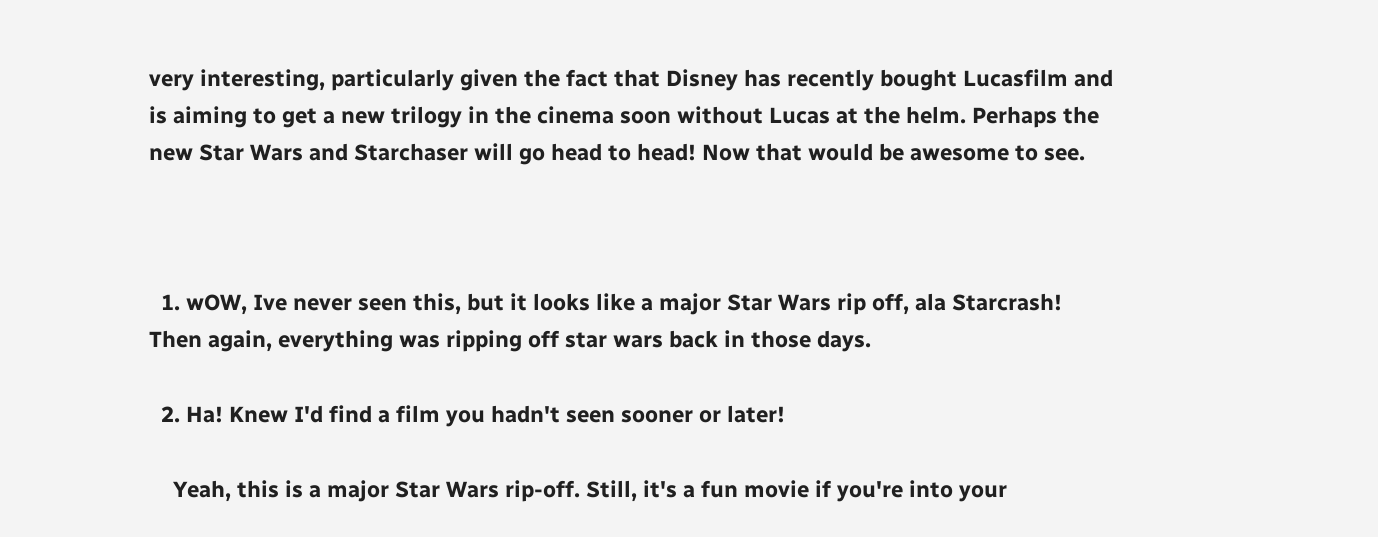very interesting, particularly given the fact that Disney has recently bought Lucasfilm and is aiming to get a new trilogy in the cinema soon without Lucas at the helm. Perhaps the new Star Wars and Starchaser will go head to head! Now that would be awesome to see.



  1. wOW, Ive never seen this, but it looks like a major Star Wars rip off, ala Starcrash! Then again, everything was ripping off star wars back in those days.

  2. Ha! Knew I'd find a film you hadn't seen sooner or later!

    Yeah, this is a major Star Wars rip-off. Still, it's a fun movie if you're into your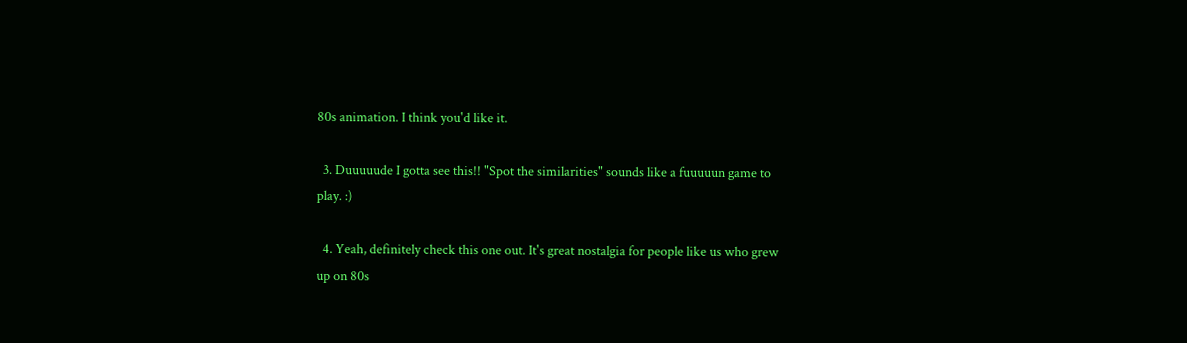80s animation. I think you'd like it.

  3. Duuuuude I gotta see this!! "Spot the similarities" sounds like a fuuuuun game to play. :)

  4. Yeah, definitely check this one out. It's great nostalgia for people like us who grew up on 80s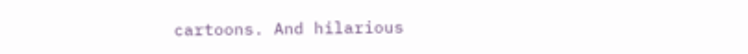cartoons. And hilarious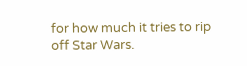for how much it tries to rip off Star Wars.